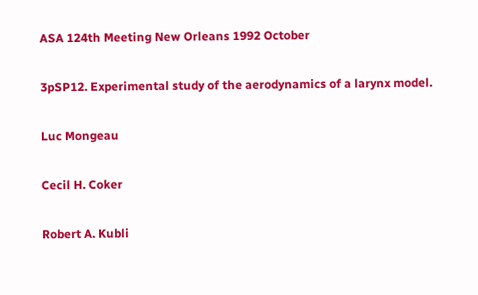ASA 124th Meeting New Orleans 1992 October

3pSP12. Experimental study of the aerodynamics of a larynx model.

Luc Mongeau

Cecil H. Coker

Robert A. Kubli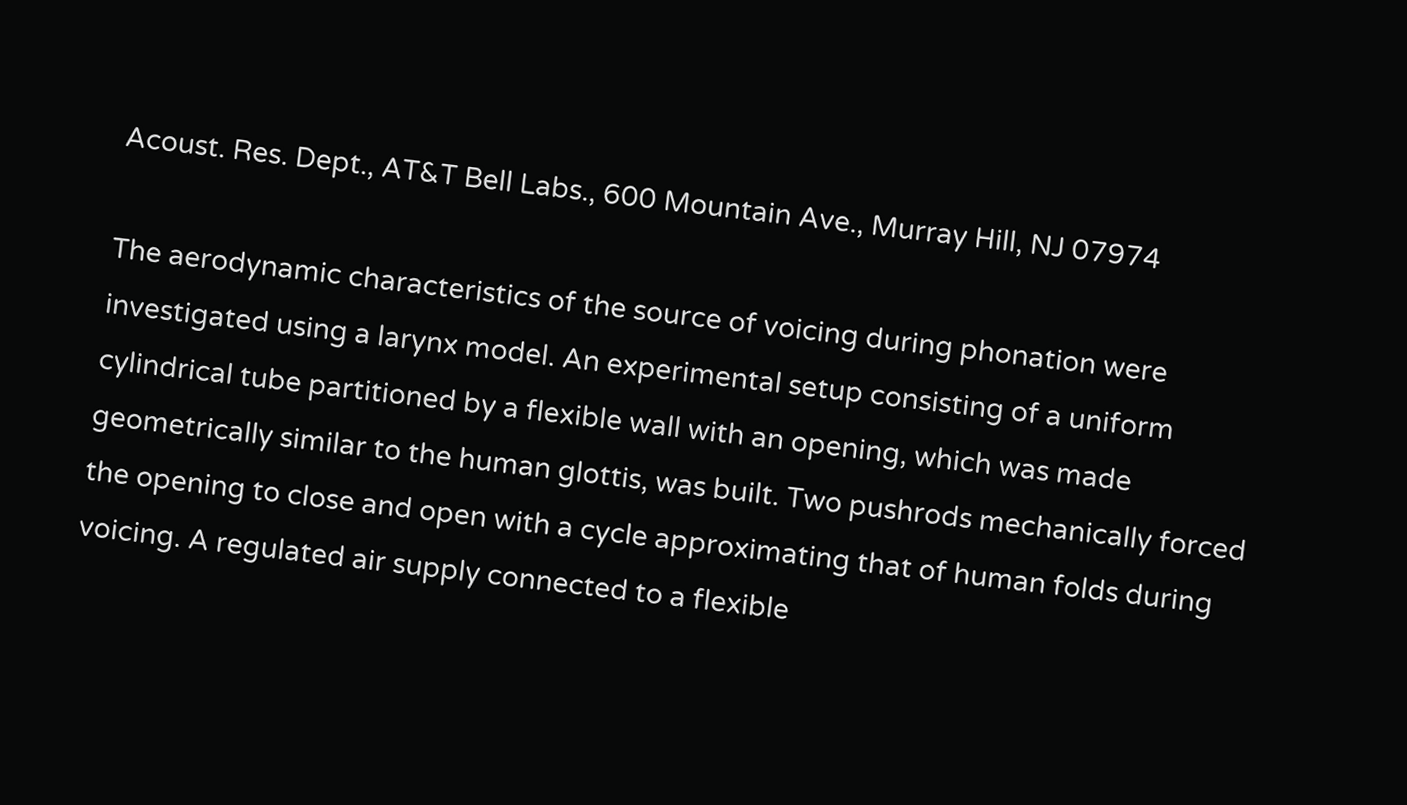Acoust. Res. Dept., AT&T Bell Labs., 600 Mountain Ave., Murray Hill, NJ 07974

The aerodynamic characteristics of the source of voicing during phonation were investigated using a larynx model. An experimental setup consisting of a uniform cylindrical tube partitioned by a flexible wall with an opening, which was made geometrically similar to the human glottis, was built. Two pushrods mechanically forced the opening to close and open with a cycle approximating that of human folds during voicing. A regulated air supply connected to a flexible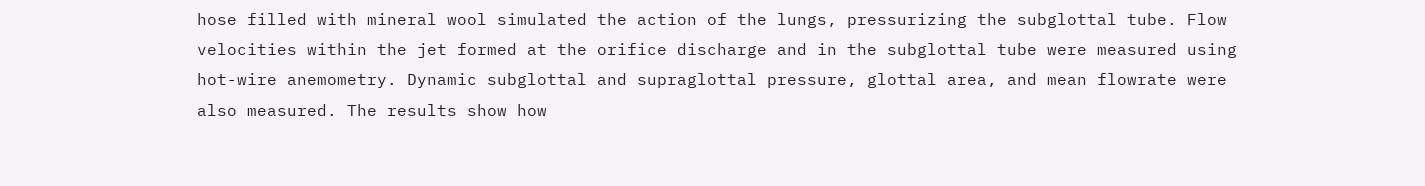hose filled with mineral wool simulated the action of the lungs, pressurizing the subglottal tube. Flow velocities within the jet formed at the orifice discharge and in the subglottal tube were measured using hot-wire anemometry. Dynamic subglottal and supraglottal pressure, glottal area, and mean flowrate were also measured. The results show how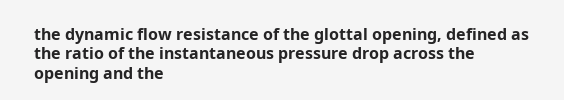the dynamic flow resistance of the glottal opening, defined as the ratio of the instantaneous pressure drop across the opening and the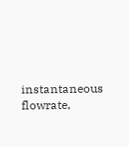instantaneous flowrate,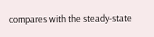compares with the steady-state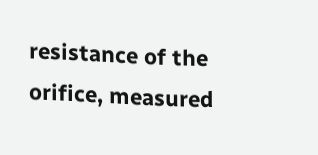resistance of the orifice, measured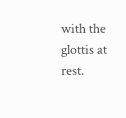with the glottis at rest.